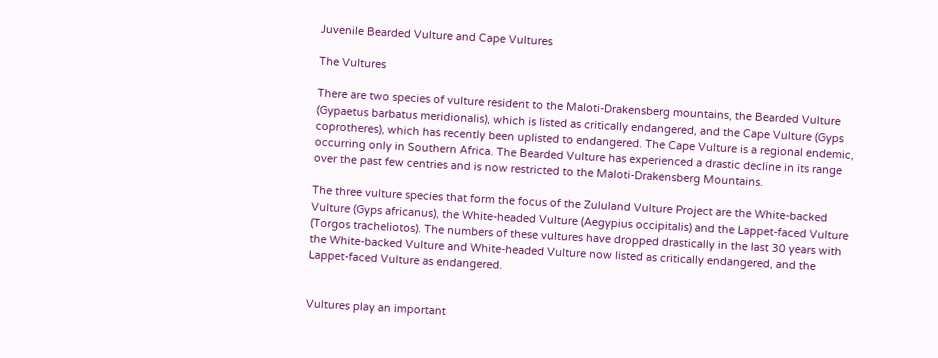Juvenile Bearded Vulture and Cape Vultures

The Vultures

There are two species of vulture resident to the Maloti-Drakensberg mountains, the Bearded Vulture (Gypaetus barbatus meridionalis), which is listed as critically endangered, and the Cape Vulture (Gyps coprotheres), which has recently been uplisted to endangered. The Cape Vulture is a regional endemic, occurring only in Southern Africa. The Bearded Vulture has experienced a drastic decline in its range over the past few centries and is now restricted to the Maloti-Drakensberg Mountains.

The three vulture species that form the focus of the Zululand Vulture Project are the White-backed Vulture (Gyps africanus), the White-headed Vulture (Aegypius occipitalis) and the Lappet-faced Vulture (Torgos tracheliotos). The numbers of these vultures have dropped drastically in the last 30 years with the White-backed Vulture and White-headed Vulture now listed as critically endangered, and the Lappet-faced Vulture as endangered.


Vultures play an important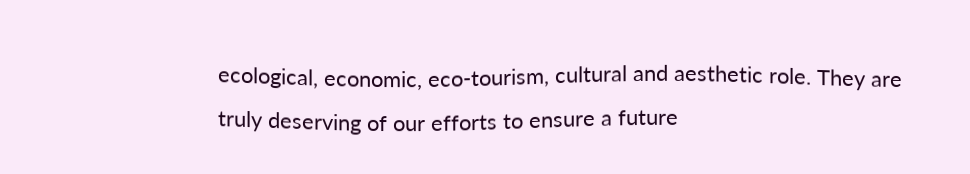ecological, economic, eco-tourism, cultural and aesthetic role. They are truly deserving of our efforts to ensure a future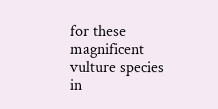for these magnificent vulture species in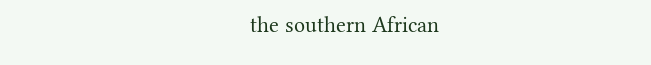the southern African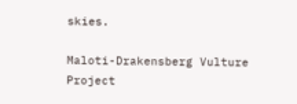skies.

Maloti-Drakensberg Vulture Project